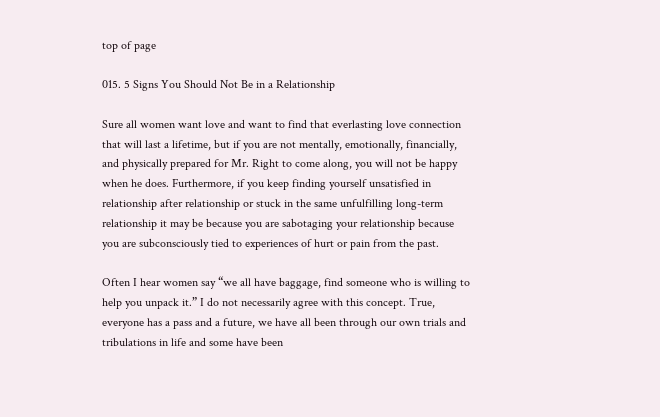top of page

015. 5 Signs You Should Not Be in a Relationship

Sure all women want love and want to find that everlasting love connection that will last a lifetime, but if you are not mentally, emotionally, financially, and physically prepared for Mr. Right to come along, you will not be happy when he does. Furthermore, if you keep finding yourself unsatisfied in relationship after relationship or stuck in the same unfulfilling long-term relationship it may be because you are sabotaging your relationship because you are subconsciously tied to experiences of hurt or pain from the past.

Often I hear women say “we all have baggage, find someone who is willing to help you unpack it.” I do not necessarily agree with this concept. True, everyone has a pass and a future, we have all been through our own trials and tribulations in life and some have been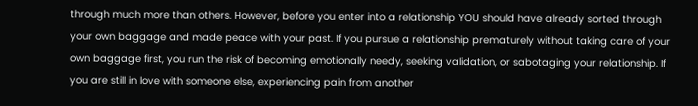through much more than others. However, before you enter into a relationship YOU should have already sorted through your own baggage and made peace with your past. If you pursue a relationship prematurely without taking care of your own baggage first, you run the risk of becoming emotionally needy, seeking validation, or sabotaging your relationship. If you are still in love with someone else, experiencing pain from another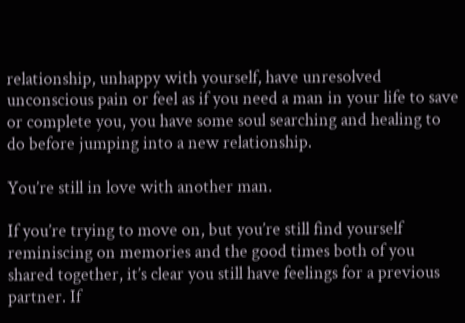relationship, unhappy with yourself, have unresolved unconscious pain or feel as if you need a man in your life to save or complete you, you have some soul searching and healing to do before jumping into a new relationship.

You’re still in love with another man.

If you’re trying to move on, but you’re still find yourself reminiscing on memories and the good times both of you shared together, it’s clear you still have feelings for a previous partner. If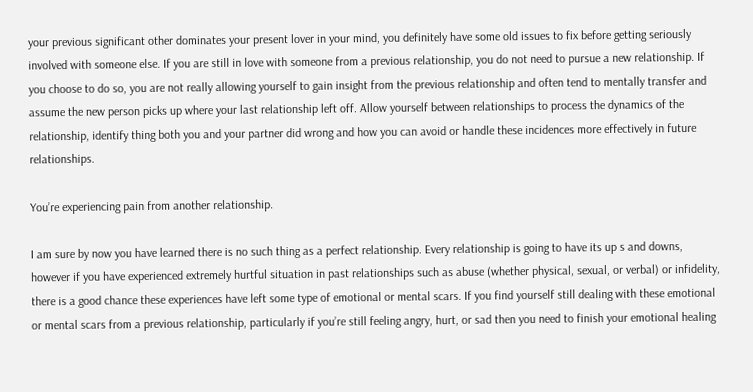your previous significant other dominates your present lover in your mind, you definitely have some old issues to fix before getting seriously involved with someone else. If you are still in love with someone from a previous relationship, you do not need to pursue a new relationship. If you choose to do so, you are not really allowing yourself to gain insight from the previous relationship and often tend to mentally transfer and assume the new person picks up where your last relationship left off. Allow yourself between relationships to process the dynamics of the relationship, identify thing both you and your partner did wrong and how you can avoid or handle these incidences more effectively in future relationships.

You’re experiencing pain from another relationship.

I am sure by now you have learned there is no such thing as a perfect relationship. Every relationship is going to have its up s and downs, however if you have experienced extremely hurtful situation in past relationships such as abuse (whether physical, sexual, or verbal) or infidelity, there is a good chance these experiences have left some type of emotional or mental scars. If you find yourself still dealing with these emotional or mental scars from a previous relationship, particularly if you’re still feeling angry, hurt, or sad then you need to finish your emotional healing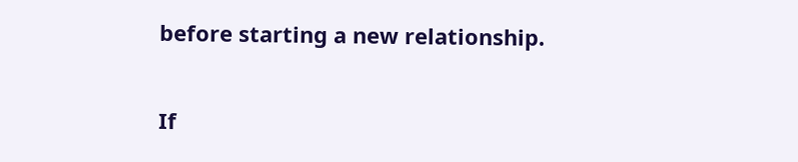before starting a new relationship.

If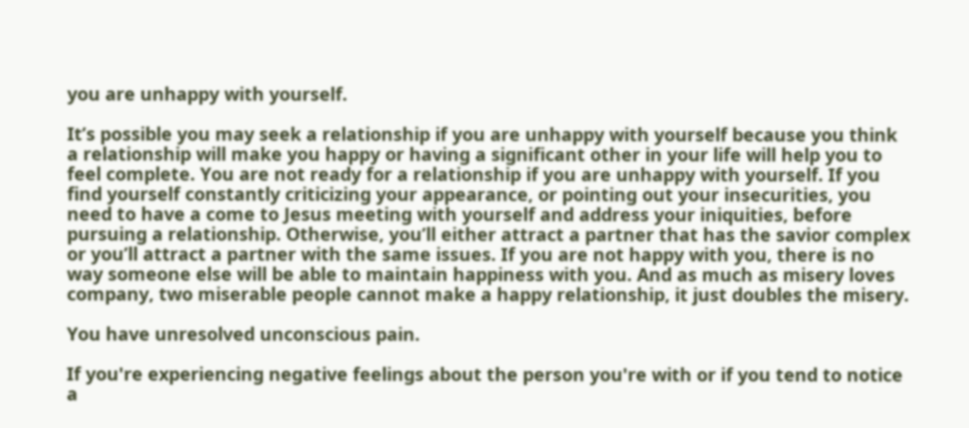you are unhappy with yourself.

It’s possible you may seek a relationship if you are unhappy with yourself because you think a relationship will make you happy or having a significant other in your life will help you to feel complete. You are not ready for a relationship if you are unhappy with yourself. If you find yourself constantly criticizing your appearance, or pointing out your insecurities, you need to have a come to Jesus meeting with yourself and address your iniquities, before pursuing a relationship. Otherwise, you’ll either attract a partner that has the savior complex or you’ll attract a partner with the same issues. If you are not happy with you, there is no way someone else will be able to maintain happiness with you. And as much as misery loves company, two miserable people cannot make a happy relationship, it just doubles the misery.

You have unresolved unconscious pain.

If you're experiencing negative feelings about the person you're with or if you tend to notice a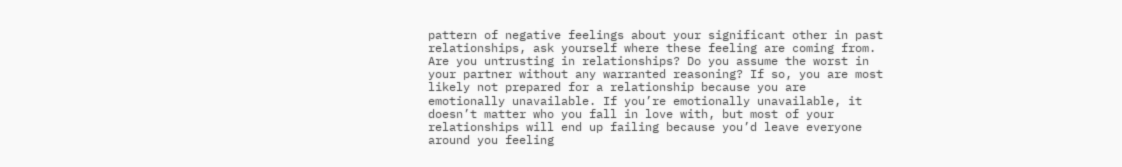pattern of negative feelings about your significant other in past relationships, ask yourself where these feeling are coming from. Are you untrusting in relationships? Do you assume the worst in your partner without any warranted reasoning? If so, you are most likely not prepared for a relationship because you are emotionally unavailable. If you’re emotionally unavailable, it doesn’t matter who you fall in love with, but most of your relationships will end up failing because you’d leave everyone around you feeling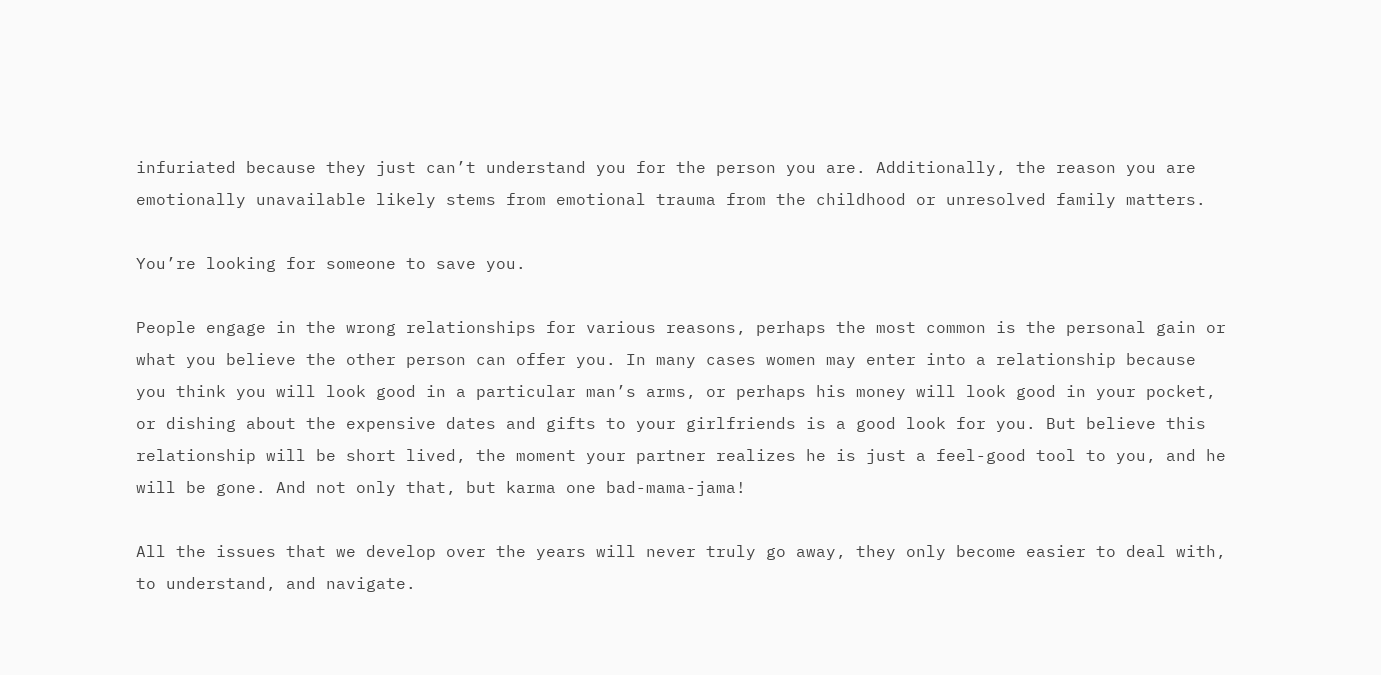infuriated because they just can’t understand you for the person you are. Additionally, the reason you are emotionally unavailable likely stems from emotional trauma from the childhood or unresolved family matters.

You’re looking for someone to save you.

People engage in the wrong relationships for various reasons, perhaps the most common is the personal gain or what you believe the other person can offer you. In many cases women may enter into a relationship because you think you will look good in a particular man’s arms, or perhaps his money will look good in your pocket, or dishing about the expensive dates and gifts to your girlfriends is a good look for you. But believe this relationship will be short lived, the moment your partner realizes he is just a feel-good tool to you, and he will be gone. And not only that, but karma one bad-mama-jama!

All the issues that we develop over the years will never truly go away, they only become easier to deal with, to understand, and navigate.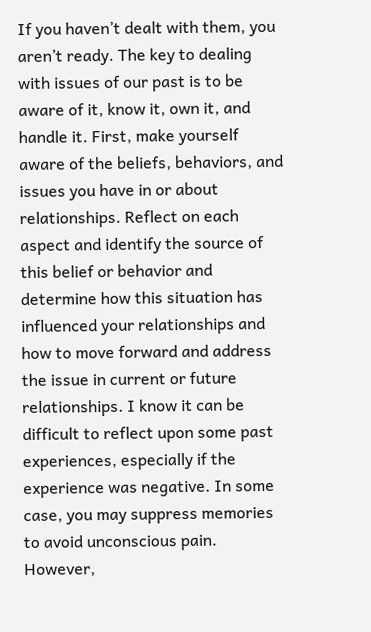If you haven’t dealt with them, you aren’t ready. The key to dealing with issues of our past is to be aware of it, know it, own it, and handle it. First, make yourself aware of the beliefs, behaviors, and issues you have in or about relationships. Reflect on each aspect and identify the source of this belief or behavior and determine how this situation has influenced your relationships and how to move forward and address the issue in current or future relationships. I know it can be difficult to reflect upon some past experiences, especially if the experience was negative. In some case, you may suppress memories to avoid unconscious pain. However,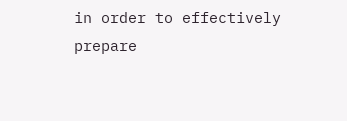in order to effectively prepare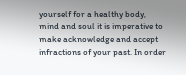yourself for a healthy body, mind and soul it is imperative to make acknowledge and accept infractions of your past. In order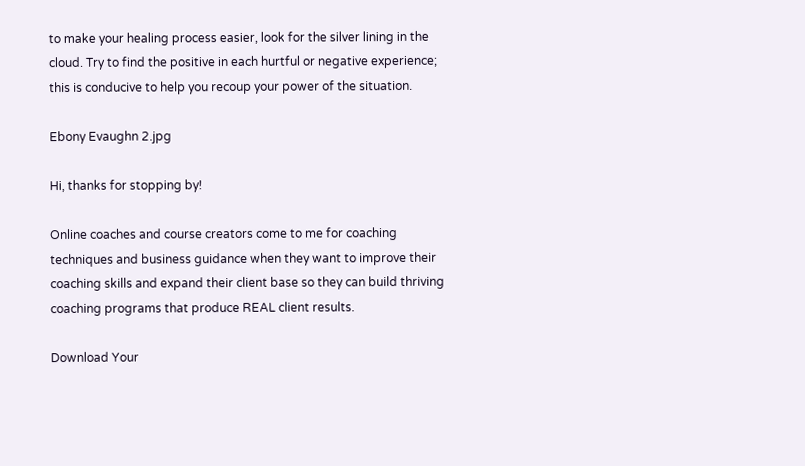to make your healing process easier, look for the silver lining in the cloud. Try to find the positive in each hurtful or negative experience; this is conducive to help you recoup your power of the situation.

Ebony Evaughn 2.jpg

Hi, thanks for stopping by!

Online coaches and course creators come to me for coaching techniques and business guidance when they want to improve their coaching skills and expand their client base so they can build thriving coaching programs that produce REAL client results.

Download Your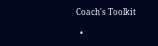Coach's Toolkit

  •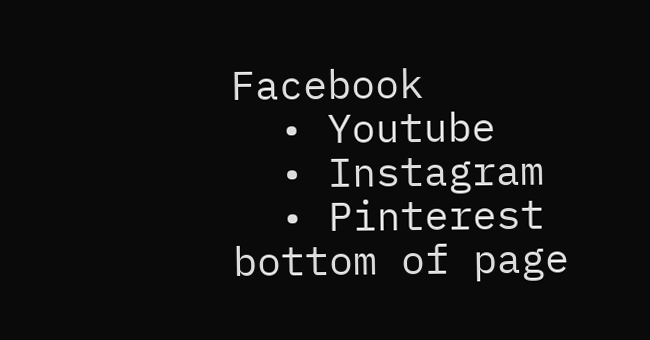Facebook
  • Youtube
  • Instagram
  • Pinterest
bottom of page